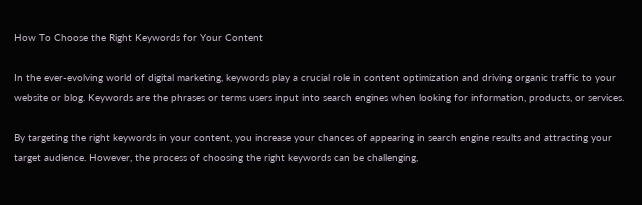How To Choose the Right Keywords for Your Content

In the ever-evolving world of digital marketing, keywords play a crucial role in content optimization and driving organic traffic to your website or blog. Keywords are the phrases or terms users input into search engines when looking for information, products, or services.

By targeting the right keywords in your content, you increase your chances of appearing in search engine results and attracting your target audience. However, the process of choosing the right keywords can be challenging,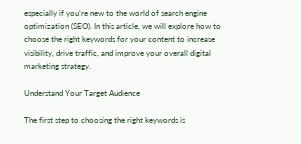especially if you’re new to the world of search engine optimization (SEO). In this article, we will explore how to choose the right keywords for your content to increase visibility, drive traffic, and improve your overall digital marketing strategy.

Understand Your Target Audience

The first step to choosing the right keywords is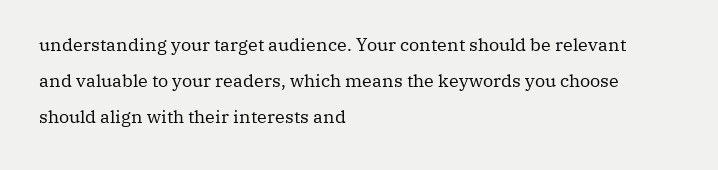understanding your target audience. Your content should be relevant and valuable to your readers, which means the keywords you choose should align with their interests and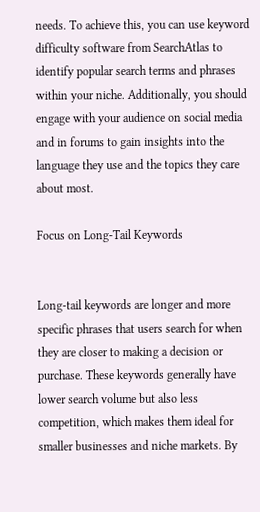needs. To achieve this, you can use keyword difficulty software from SearchAtlas to identify popular search terms and phrases within your niche. Additionally, you should engage with your audience on social media and in forums to gain insights into the language they use and the topics they care about most.

Focus on Long-Tail Keywords


Long-tail keywords are longer and more specific phrases that users search for when they are closer to making a decision or purchase. These keywords generally have lower search volume but also less competition, which makes them ideal for smaller businesses and niche markets. By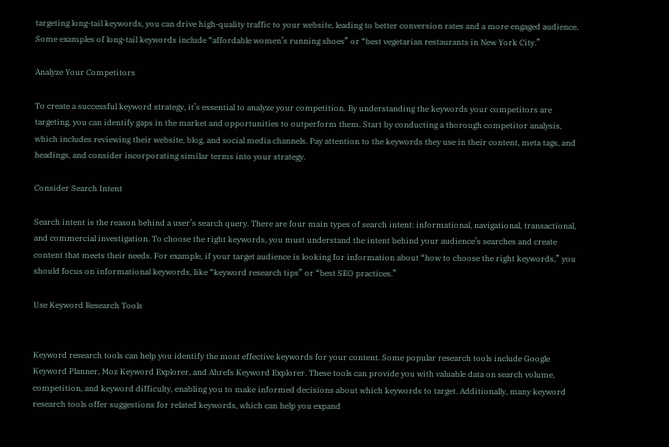targeting long-tail keywords, you can drive high-quality traffic to your website, leading to better conversion rates and a more engaged audience. Some examples of long-tail keywords include “affordable women’s running shoes” or “best vegetarian restaurants in New York City.”

Analyze Your Competitors

To create a successful keyword strategy, it’s essential to analyze your competition. By understanding the keywords your competitors are targeting, you can identify gaps in the market and opportunities to outperform them. Start by conducting a thorough competitor analysis, which includes reviewing their website, blog, and social media channels. Pay attention to the keywords they use in their content, meta tags, and headings, and consider incorporating similar terms into your strategy.

Consider Search Intent

Search intent is the reason behind a user’s search query. There are four main types of search intent: informational, navigational, transactional, and commercial investigation. To choose the right keywords, you must understand the intent behind your audience’s searches and create content that meets their needs. For example, if your target audience is looking for information about “how to choose the right keywords,” you should focus on informational keywords, like “keyword research tips” or “best SEO practices.”

Use Keyword Research Tools


Keyword research tools can help you identify the most effective keywords for your content. Some popular research tools include Google Keyword Planner, Moz Keyword Explorer, and Ahrefs Keyword Explorer. These tools can provide you with valuable data on search volume, competition, and keyword difficulty, enabling you to make informed decisions about which keywords to target. Additionally, many keyword research tools offer suggestions for related keywords, which can help you expand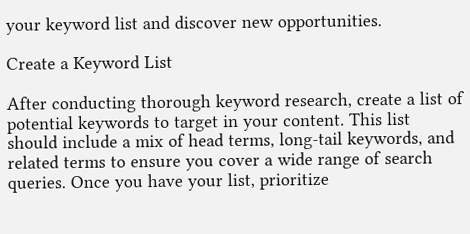your keyword list and discover new opportunities.

Create a Keyword List

After conducting thorough keyword research, create a list of potential keywords to target in your content. This list should include a mix of head terms, long-tail keywords, and related terms to ensure you cover a wide range of search queries. Once you have your list, prioritize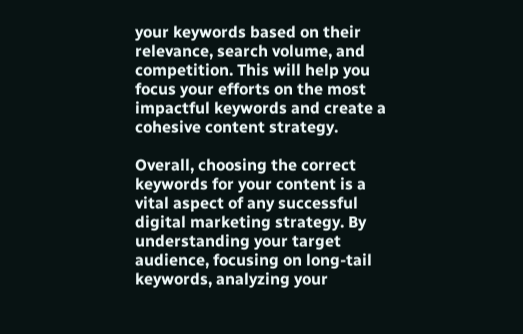your keywords based on their relevance, search volume, and competition. This will help you focus your efforts on the most impactful keywords and create a cohesive content strategy.

Overall, choosing the correct keywords for your content is a vital aspect of any successful digital marketing strategy. By understanding your target audience, focusing on long-tail keywords, analyzing your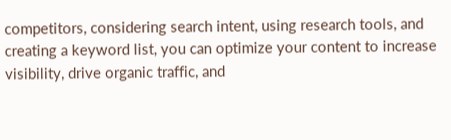competitors, considering search intent, using research tools, and creating a keyword list, you can optimize your content to increase visibility, drive organic traffic, and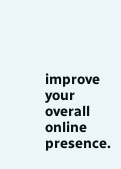improve your overall online presence.